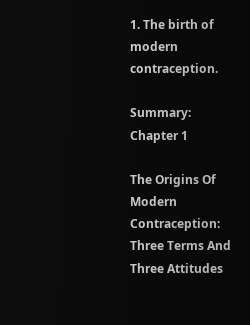1. The birth of modern contraception.

Summary: Chapter 1

The Origins Of Modern Contraception: Three Terms And Three Attitudes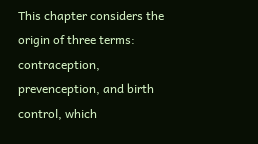This chapter considers the origin of three terms: contraception, prevenception, and birth control, which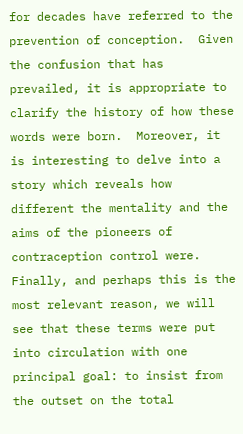for decades have referred to the prevention of conception.  Given the confusion that has prevailed, it is appropriate to clarify the history of how these words were born.  Moreover, it is interesting to delve into a story which reveals how different the mentality and the aims of the pioneers of contraception control were.  Finally, and perhaps this is the most relevant reason, we will see that these terms were put into circulation with one principal goal: to insist from the outset on the total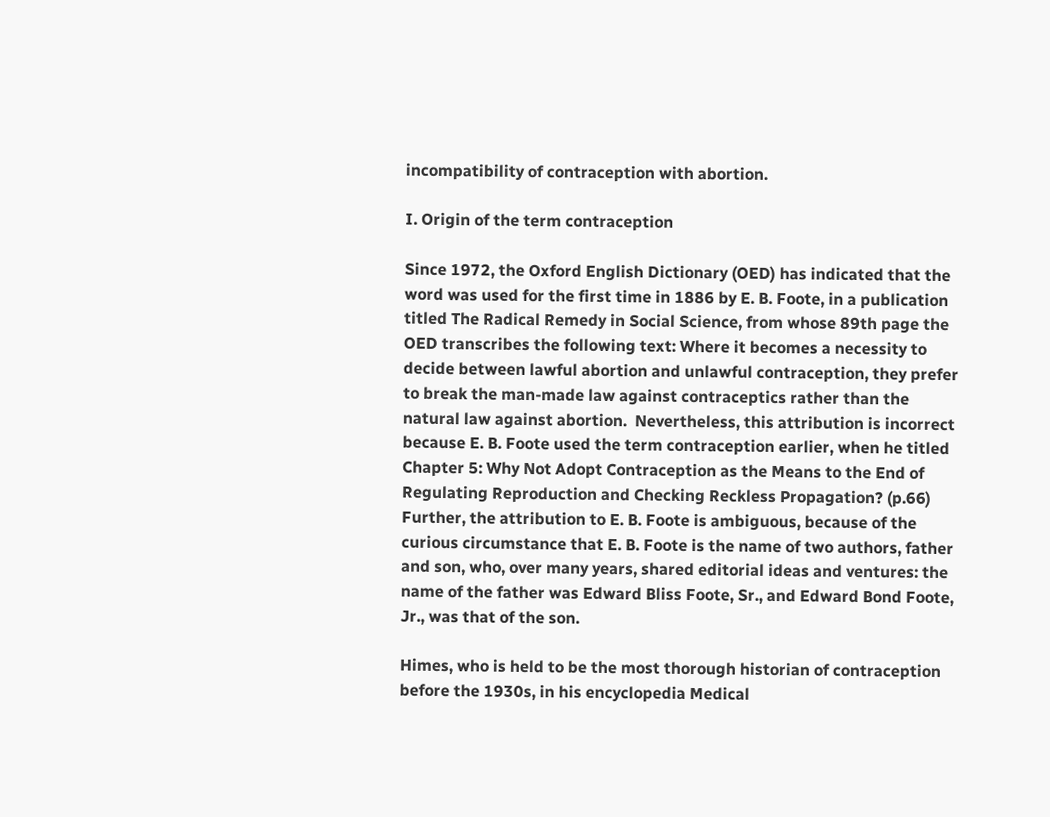incompatibility of contraception with abortion.

I. Origin of the term contraception

Since 1972, the Oxford English Dictionary (OED) has indicated that the word was used for the first time in 1886 by E. B. Foote, in a publication titled The Radical Remedy in Social Science, from whose 89th page the OED transcribes the following text: Where it becomes a necessity to decide between lawful abortion and unlawful contraception, they prefer to break the man-made law against contraceptics rather than the natural law against abortion.  Nevertheless, this attribution is incorrect because E. B. Foote used the term contraception earlier, when he titled Chapter 5: Why Not Adopt Contraception as the Means to the End of Regulating Reproduction and Checking Reckless Propagation? (p.66) Further, the attribution to E. B. Foote is ambiguous, because of the curious circumstance that E. B. Foote is the name of two authors, father and son, who, over many years, shared editorial ideas and ventures: the name of the father was Edward Bliss Foote, Sr., and Edward Bond Foote, Jr., was that of the son.

Himes, who is held to be the most thorough historian of contraception before the 1930s, in his encyclopedia Medical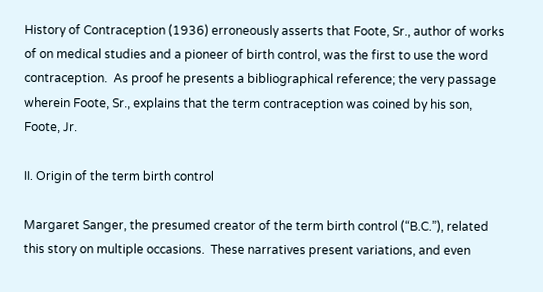History of Contraception (1936) erroneously asserts that Foote, Sr., author of works of on medical studies and a pioneer of birth control, was the first to use the word contraception.  As proof he presents a bibliographical reference; the very passage wherein Foote, Sr., explains that the term contraception was coined by his son, Foote, Jr.

II. Origin of the term birth control

Margaret Sanger, the presumed creator of the term birth control (“B.C.”), related this story on multiple occasions.  These narratives present variations, and even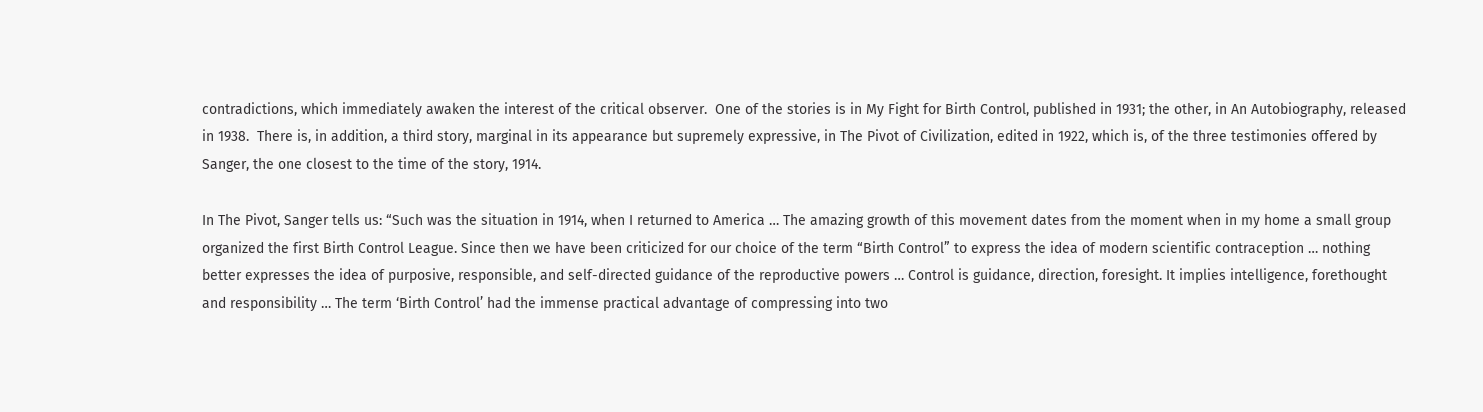contradictions, which immediately awaken the interest of the critical observer.  One of the stories is in My Fight for Birth Control, published in 1931; the other, in An Autobiography, released in 1938.  There is, in addition, a third story, marginal in its appearance but supremely expressive, in The Pivot of Civilization, edited in 1922, which is, of the three testimonies offered by Sanger, the one closest to the time of the story, 1914.

In The Pivot, Sanger tells us: “Such was the situation in 1914, when I returned to America … The amazing growth of this movement dates from the moment when in my home a small group organized the first Birth Control League. Since then we have been criticized for our choice of the term “Birth Control” to express the idea of modern scientific contraception … nothing better expresses the idea of purposive, responsible, and self-directed guidance of the reproductive powers … Control is guidance, direction, foresight. It implies intelligence, forethought and responsibility … The term ‘Birth Control’ had the immense practical advantage of compressing into two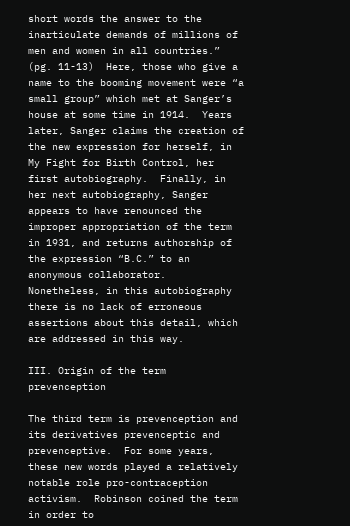short words the answer to the inarticulate demands of millions of men and women in all countries.” (pg. 11-13)  Here, those who give a name to the booming movement were “a small group” which met at Sanger’s house at some time in 1914.  Years later, Sanger claims the creation of the new expression for herself, in My Fight for Birth Control, her first autobiography.  Finally, in her next autobiography, Sanger appears to have renounced the improper appropriation of the term in 1931, and returns authorship of the expression “B.C.” to an anonymous collaborator.  Nonetheless, in this autobiography there is no lack of erroneous assertions about this detail, which are addressed in this way.

III. Origin of the term prevenception

The third term is prevenception and its derivatives prevenceptic and prevenceptive.  For some years, these new words played a relatively notable role pro-contraception activism.  Robinson coined the term in order to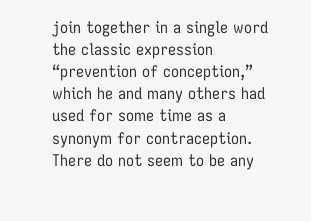join together in a single word the classic expression “prevention of conception,” which he and many others had used for some time as a synonym for contraception.  There do not seem to be any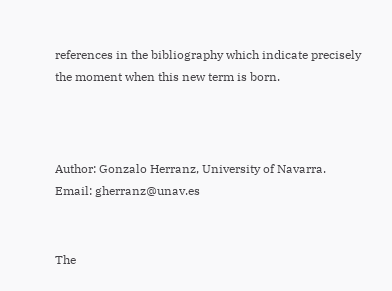references in the bibliography which indicate precisely the moment when this new term is born.



Author: Gonzalo Herranz, University of Navarra.  Email: gherranz@unav.es


The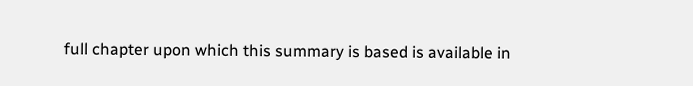full chapter upon which this summary is based is available in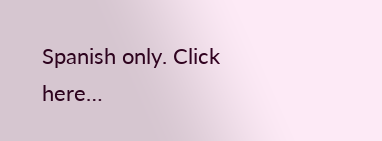Spanish only. Click here…